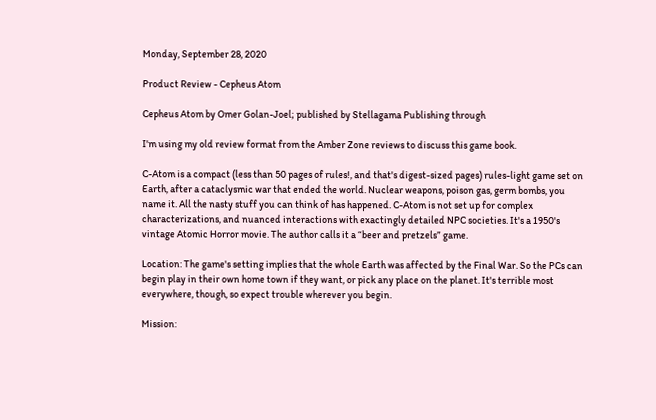Monday, September 28, 2020

Product Review - Cepheus Atom

Cepheus Atom by Omer Golan-Joel; published by Stellagama Publishing through

I'm using my old review format from the Amber Zone reviews to discuss this game book.

C-Atom is a compact (less than 50 pages of rules!, and that's digest-sized pages) rules-light game set on Earth, after a cataclysmic war that ended the world. Nuclear weapons, poison gas, germ bombs, you name it. All the nasty stuff you can think of has happened. C-Atom is not set up for complex characterizations, and nuanced interactions with exactingly detailed NPC societies. It's a 1950's vintage Atomic Horror movie. The author calls it a “beer and pretzels” game.

Location: The game's setting implies that the whole Earth was affected by the Final War. So the PCs can begin play in their own home town if they want, or pick any place on the planet. It's terrible most everywhere, though, so expect trouble wherever you begin.

Mission: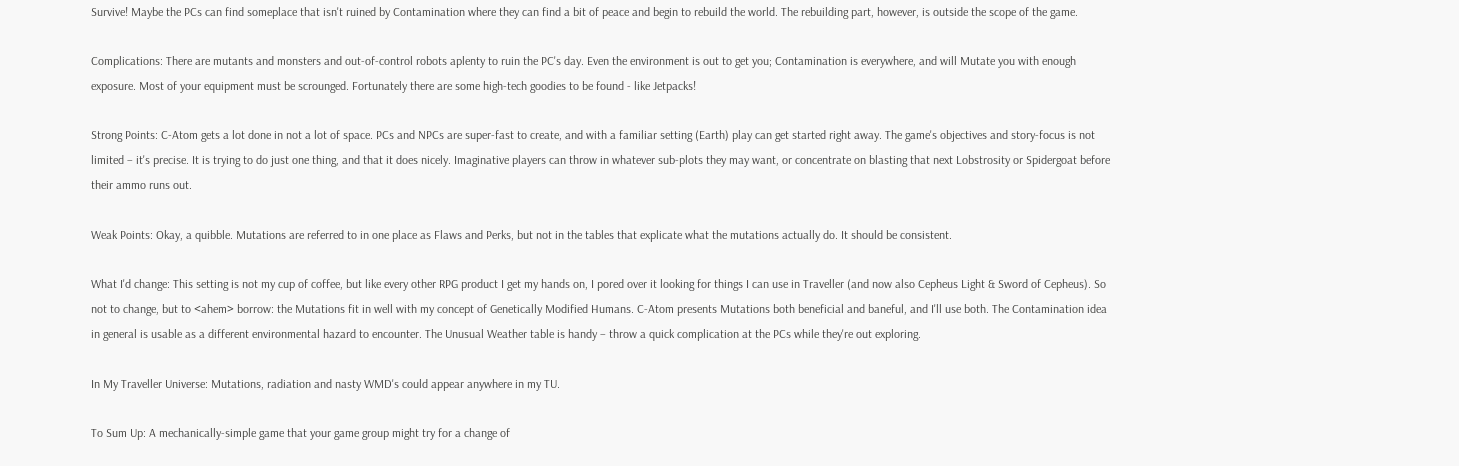Survive! Maybe the PCs can find someplace that isn't ruined by Contamination where they can find a bit of peace and begin to rebuild the world. The rebuilding part, however, is outside the scope of the game.

Complications: There are mutants and monsters and out-of-control robots aplenty to ruin the PC's day. Even the environment is out to get you; Contamination is everywhere, and will Mutate you with enough exposure. Most of your equipment must be scrounged. Fortunately there are some high-tech goodies to be found - like Jetpacks!

Strong Points: C-Atom gets a lot done in not a lot of space. PCs and NPCs are super-fast to create, and with a familiar setting (Earth) play can get started right away. The game's objectives and story-focus is not limited – it's precise. It is trying to do just one thing, and that it does nicely. Imaginative players can throw in whatever sub-plots they may want, or concentrate on blasting that next Lobstrosity or Spidergoat before their ammo runs out.

Weak Points: Okay, a quibble. Mutations are referred to in one place as Flaws and Perks, but not in the tables that explicate what the mutations actually do. It should be consistent.

What I'd change: This setting is not my cup of coffee, but like every other RPG product I get my hands on, I pored over it looking for things I can use in Traveller (and now also Cepheus Light & Sword of Cepheus). So not to change, but to <ahem> borrow: the Mutations fit in well with my concept of Genetically Modified Humans. C-Atom presents Mutations both beneficial and baneful, and I'll use both. The Contamination idea in general is usable as a different environmental hazard to encounter. The Unusual Weather table is handy – throw a quick complication at the PCs while they're out exploring.

In My Traveller Universe: Mutations, radiation and nasty WMD's could appear anywhere in my TU.

To Sum Up: A mechanically-simple game that your game group might try for a change of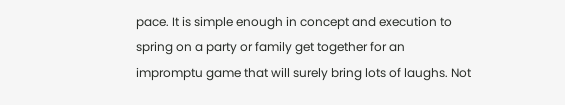pace. It is simple enough in concept and execution to spring on a party or family get together for an impromptu game that will surely bring lots of laughs. Not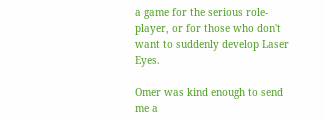a game for the serious role-player, or for those who don't want to suddenly develop Laser Eyes.

Omer was kind enough to send me a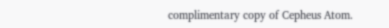complimentary copy of Cepheus Atom.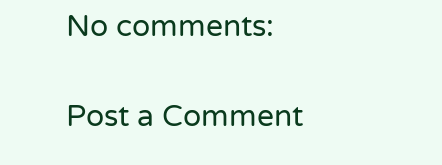No comments:

Post a Comment